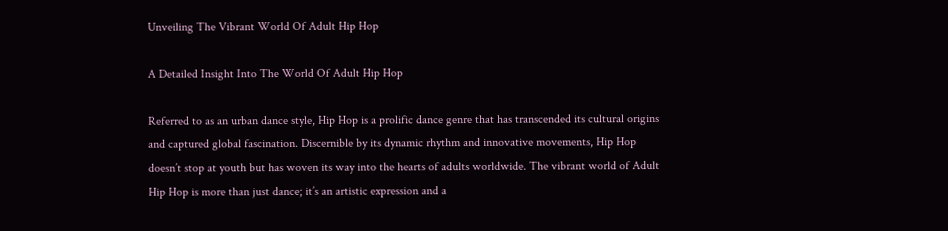Unveiling The Vibrant World Of Adult Hip Hop

A Detailed Insight Into The World Of Adult Hip Hop

Referred to as an urban dance style, Hip Hop is a prolific dance genre that has transcended its cultural origins and captured global fascination. Discernible by its dynamic rhythm and innovative movements, Hip Hop doesn’t stop at youth but has woven its way into the hearts of adults worldwide. The vibrant world of Adult Hip Hop is more than just dance; it’s an artistic expression and a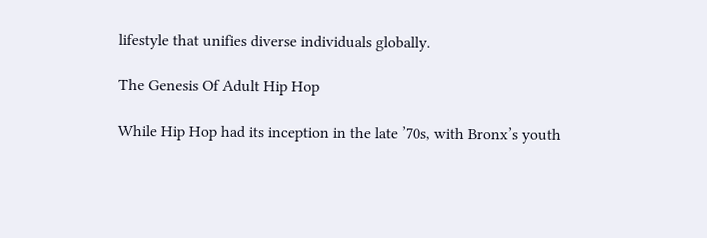lifestyle that unifies diverse individuals globally.

The Genesis Of Adult Hip Hop

While Hip Hop had its inception in the late ’70s, with Bronx’s youth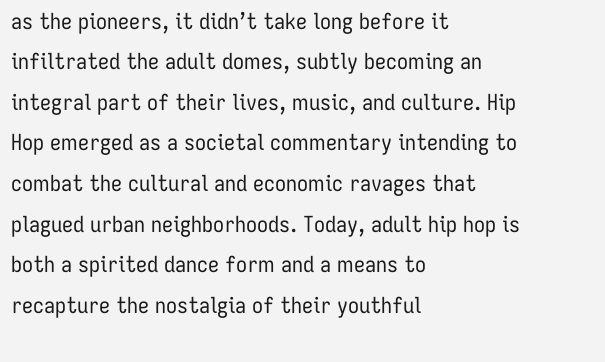as the pioneers, it didn’t take long before it infiltrated the adult domes, subtly becoming an integral part of their lives, music, and culture. Hip Hop emerged as a societal commentary intending to combat the cultural and economic ravages that plagued urban neighborhoods. Today, adult hip hop is both a spirited dance form and a means to recapture the nostalgia of their youthful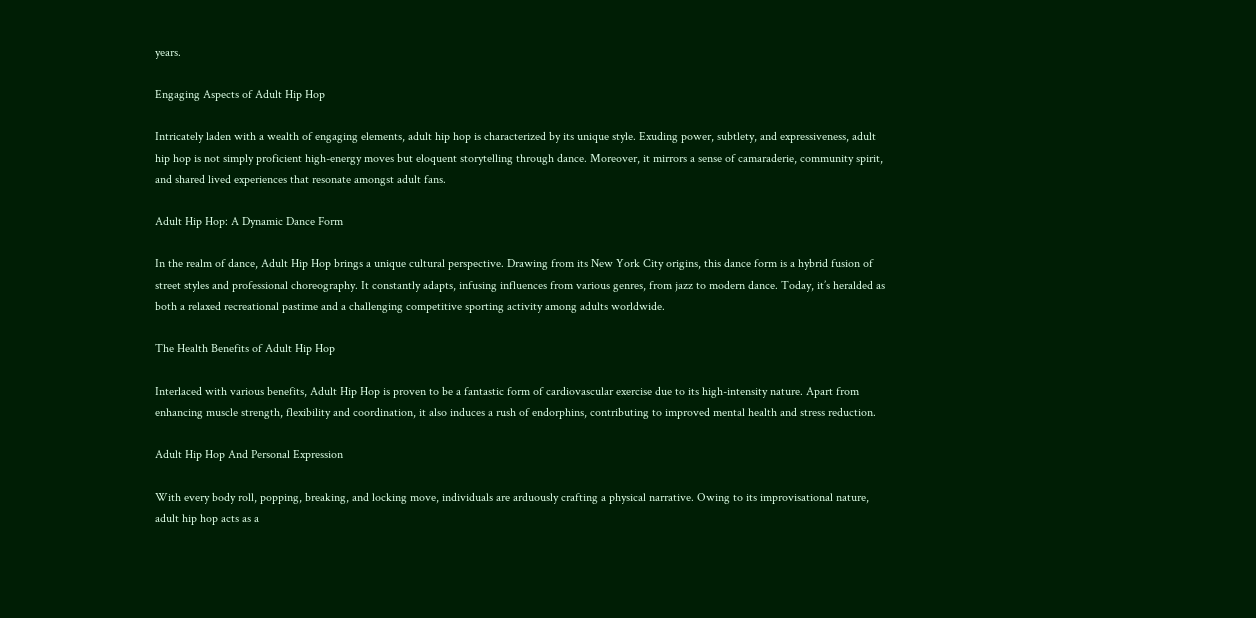years.

Engaging Aspects of Adult Hip Hop

Intricately laden with a wealth of engaging elements, adult hip hop is characterized by its unique style. Exuding power, subtlety, and expressiveness, adult hip hop is not simply proficient high-energy moves but eloquent storytelling through dance. Moreover, it mirrors a sense of camaraderie, community spirit, and shared lived experiences that resonate amongst adult fans.

Adult Hip Hop: A Dynamic Dance Form

In the realm of dance, Adult Hip Hop brings a unique cultural perspective. Drawing from its New York City origins, this dance form is a hybrid fusion of street styles and professional choreography. It constantly adapts, infusing influences from various genres, from jazz to modern dance. Today, it’s heralded as both a relaxed recreational pastime and a challenging competitive sporting activity among adults worldwide.

The Health Benefits of Adult Hip Hop

Interlaced with various benefits, Adult Hip Hop is proven to be a fantastic form of cardiovascular exercise due to its high-intensity nature. Apart from enhancing muscle strength, flexibility and coordination, it also induces a rush of endorphins, contributing to improved mental health and stress reduction.

Adult Hip Hop And Personal Expression

With every body roll, popping, breaking, and locking move, individuals are arduously crafting a physical narrative. Owing to its improvisational nature, adult hip hop acts as a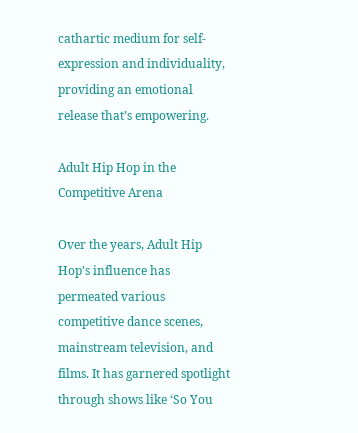cathartic medium for self-expression and individuality, providing an emotional release that’s empowering.

Adult Hip Hop in the Competitive Arena

Over the years, Adult Hip Hop’s influence has permeated various competitive dance scenes, mainstream television, and films. It has garnered spotlight through shows like ‘So You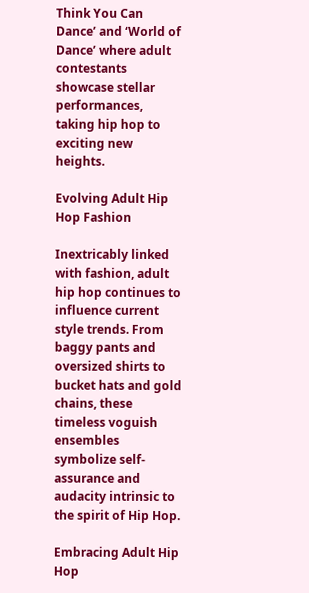Think You Can Dance’ and ‘World of Dance’ where adult contestants showcase stellar performances, taking hip hop to exciting new heights.

Evolving Adult Hip Hop Fashion

Inextricably linked with fashion, adult hip hop continues to influence current style trends. From baggy pants and oversized shirts to bucket hats and gold chains, these timeless voguish ensembles symbolize self-assurance and audacity intrinsic to the spirit of Hip Hop.

Embracing Adult Hip Hop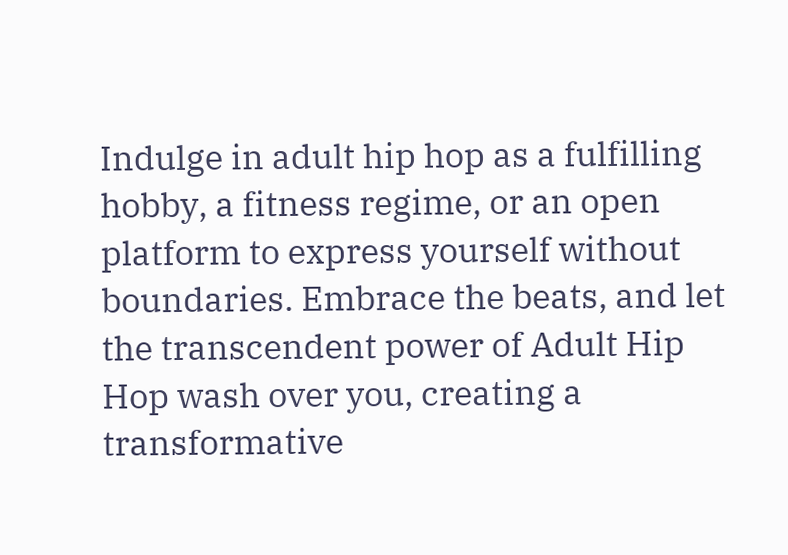Indulge in adult hip hop as a fulfilling hobby, a fitness regime, or an open platform to express yourself without boundaries. Embrace the beats, and let the transcendent power of Adult Hip Hop wash over you, creating a transformative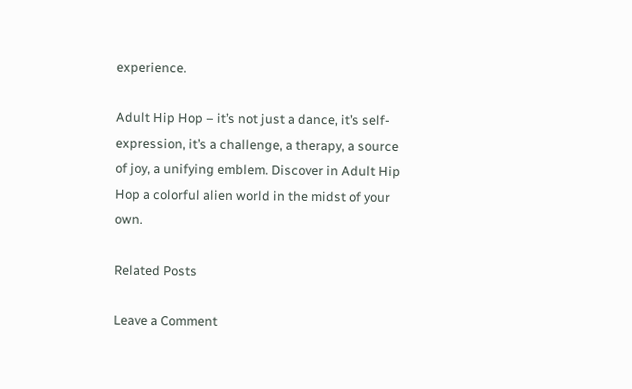experience.

Adult Hip Hop – it’s not just a dance, it’s self-expression, it’s a challenge, a therapy, a source of joy, a unifying emblem. Discover in Adult Hip Hop a colorful alien world in the midst of your own.

Related Posts

Leave a Comment